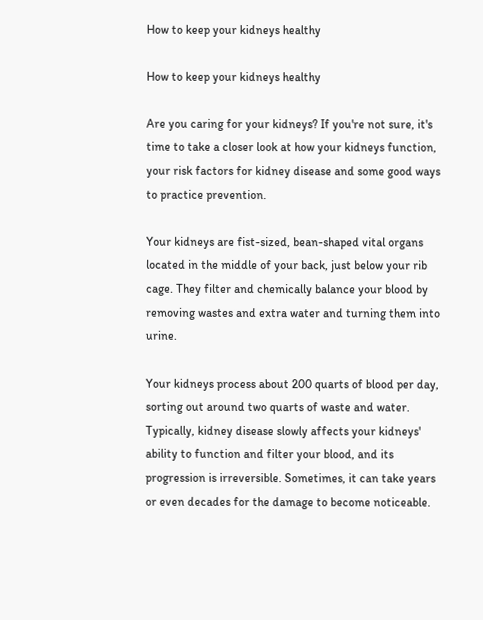How to keep your kidneys healthy

How to keep your kidneys healthy

Are you caring for your kidneys? If you're not sure, it's time to take a closer look at how your kidneys function, your risk factors for kidney disease and some good ways to practice prevention.

Your kidneys are fist-sized, bean-shaped vital organs located in the middle of your back, just below your rib cage. They filter and chemically balance your blood by removing wastes and extra water and turning them into urine.

Your kidneys process about 200 quarts of blood per day, sorting out around two quarts of waste and water. Typically, kidney disease slowly affects your kidneys' ability to function and filter your blood, and its progression is irreversible. Sometimes, it can take years or even decades for the damage to become noticeable.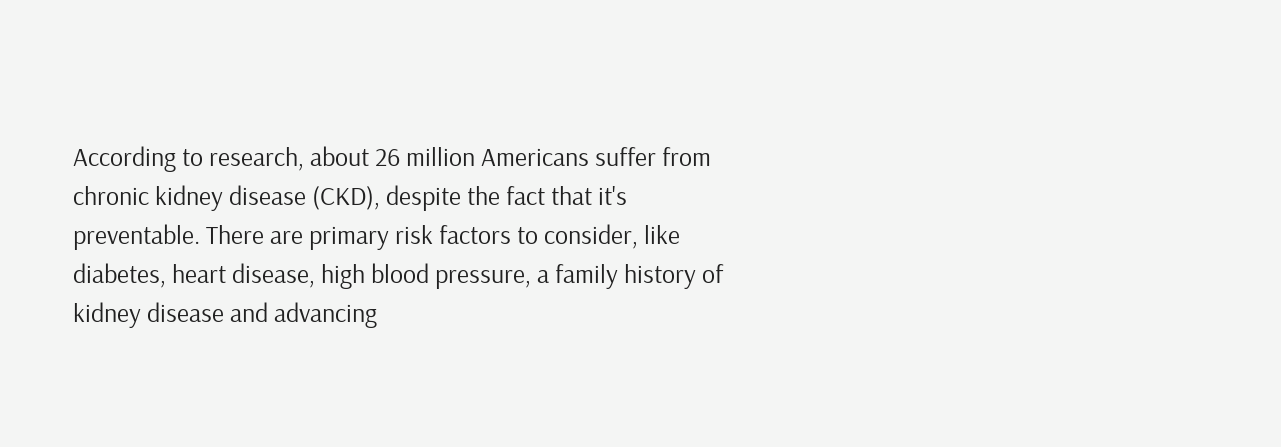According to research, about 26 million Americans suffer from chronic kidney disease (CKD), despite the fact that it's preventable. There are primary risk factors to consider, like diabetes, heart disease, high blood pressure, a family history of kidney disease and advancing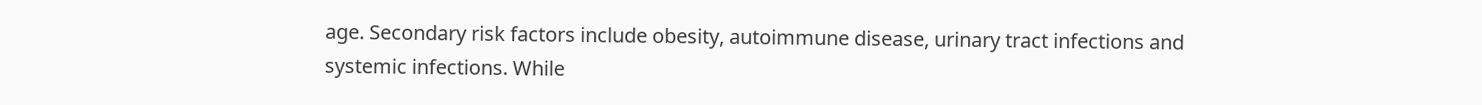age. Secondary risk factors include obesity, autoimmune disease, urinary tract infections and systemic infections. While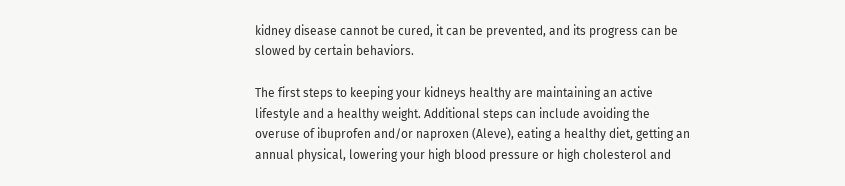kidney disease cannot be cured, it can be prevented, and its progress can be slowed by certain behaviors.

The first steps to keeping your kidneys healthy are maintaining an active lifestyle and a healthy weight. Additional steps can include avoiding the overuse of ibuprofen and/or naproxen (Aleve), eating a healthy diet, getting an annual physical, lowering your high blood pressure or high cholesterol and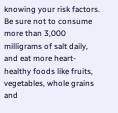knowing your risk factors. Be sure not to consume more than 3,000 milligrams of salt daily, and eat more heart-healthy foods like fruits, vegetables, whole grains and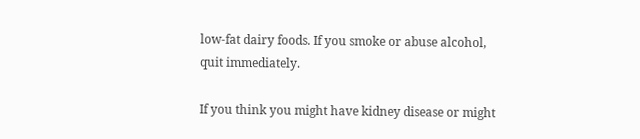low-fat dairy foods. If you smoke or abuse alcohol, quit immediately.

If you think you might have kidney disease or might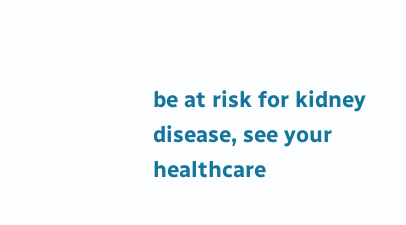be at risk for kidney disease, see your healthcare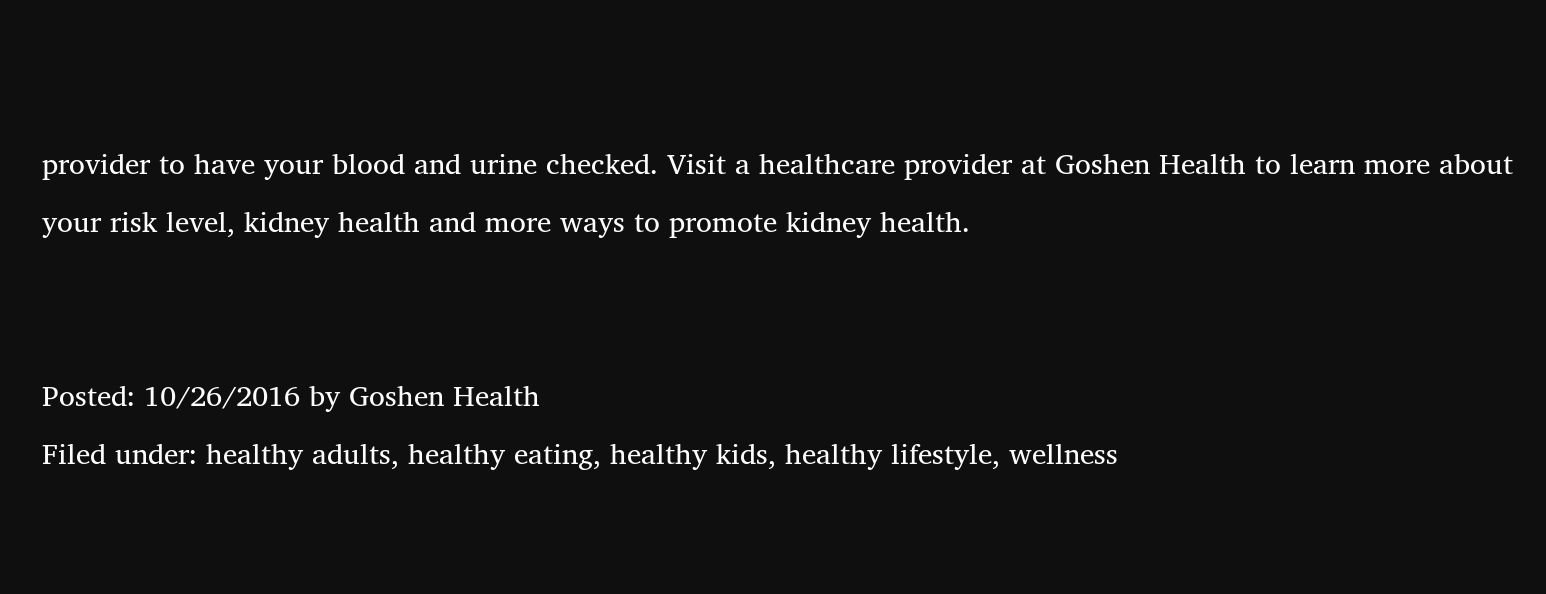provider to have your blood and urine checked. Visit a healthcare provider at Goshen Health to learn more about your risk level, kidney health and more ways to promote kidney health.


Posted: 10/26/2016 by Goshen Health
Filed under: healthy adults, healthy eating, healthy kids, healthy lifestyle, wellness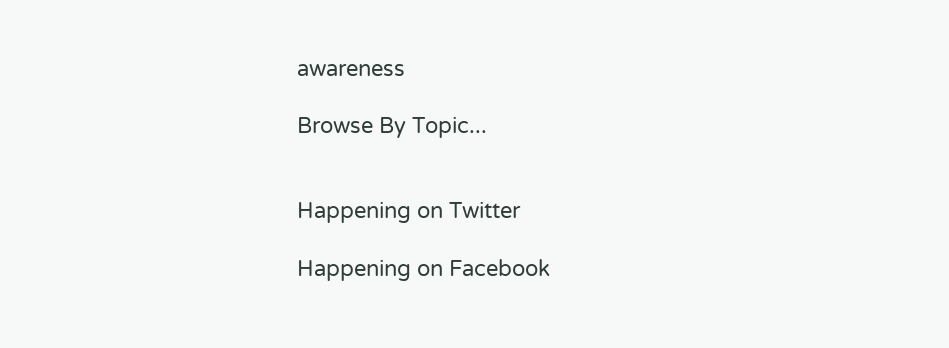awareness

Browse By Topic...


Happening on Twitter

Happening on Facebook